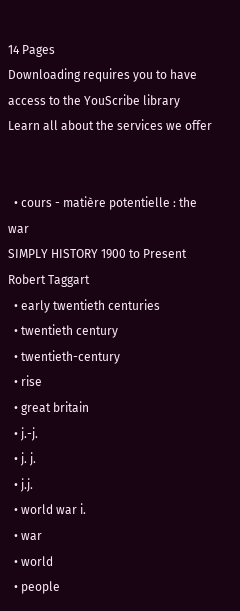14 Pages
Downloading requires you to have access to the YouScribe library
Learn all about the services we offer


  • cours - matière potentielle : the war
SIMPLY HISTORY 1900 to Present Robert Taggart
  • early twentieth centuries
  • twentieth century
  • twentieth-century
  • rise
  • great britain
  • j.-j.
  • j. j.
  • j.j.
  • world war i.
  • war
  • world
  • people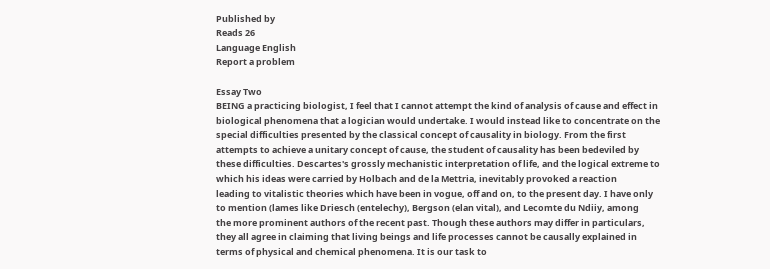Published by
Reads 26
Language English
Report a problem

Essay Two
BEING a practicing biologist, I feel that I cannot attempt the kind of analysis of cause and effect in
biological phenomena that a logician would undertake. I would instead like to concentrate on the
special difficulties presented by the classical concept of causality in biology. From the first
attempts to achieve a unitary concept of cause, the student of causality has been bedeviled by
these difficulties. Descartes's grossly mechanistic interpretation of life, and the logical extreme to
which his ideas were carried by Holbach and de la Mettria, inevitably provoked a reaction
leading to vitalistic theories which have been in vogue, off and on, to the present day. I have only
to mention (lames like Driesch (entelechy), Bergson (elan vital), and Lecomte du Ndiiy, among
the more prominent authors of the recent past. Though these authors may differ in particulars,
they all agree in claiming that living beings and life processes cannot be causally explained in
terms of physical and chemical phenomena. It is our task to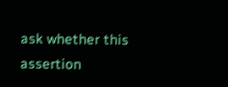ask whether this assertion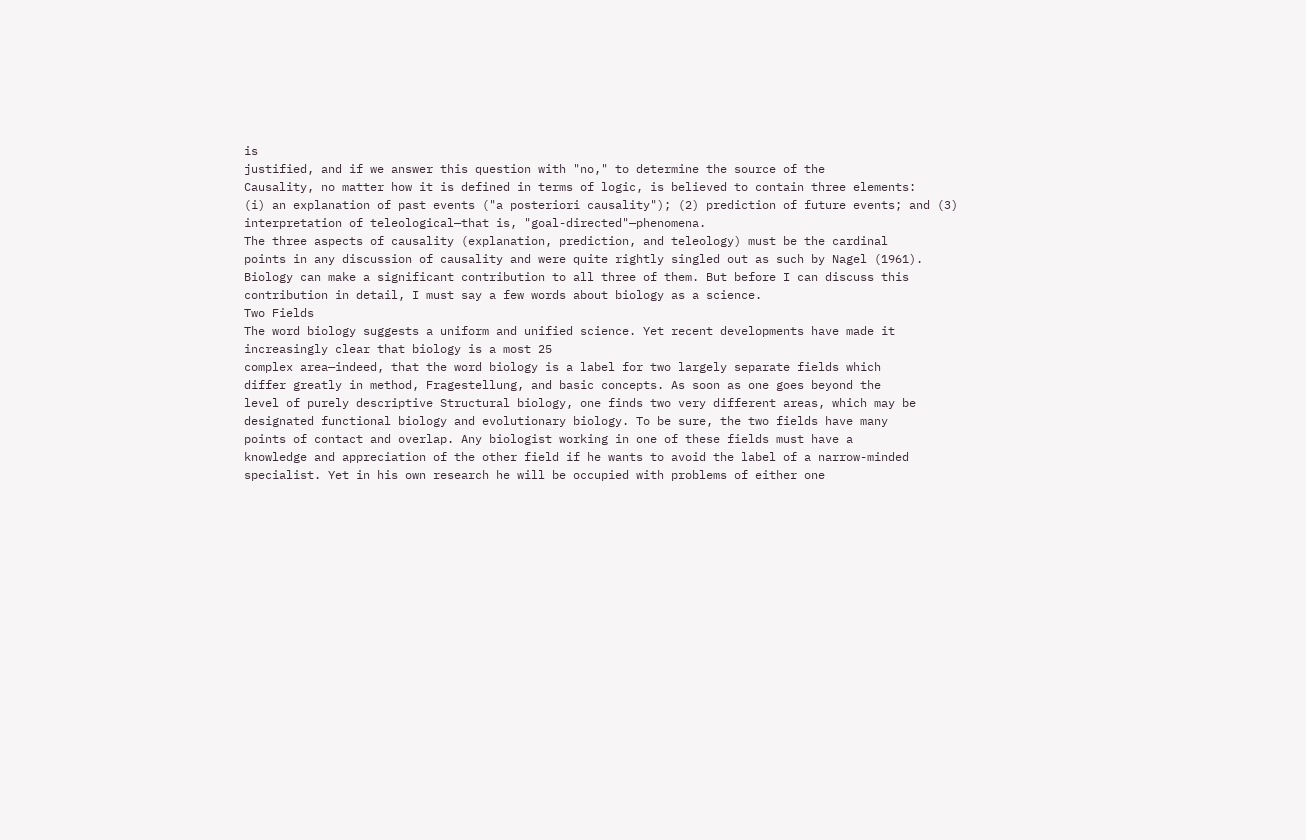is
justified, and if we answer this question with "no," to determine the source of the
Causality, no matter how it is defined in terms of logic, is believed to contain three elements:
(i) an explanation of past events ("a posteriori causality"); (2) prediction of future events; and (3)
interpretation of teleological—that is, "goal-directed"—phenomena.
The three aspects of causality (explanation, prediction, and teleology) must be the cardinal
points in any discussion of causality and were quite rightly singled out as such by Nagel (1961).
Biology can make a significant contribution to all three of them. But before I can discuss this
contribution in detail, I must say a few words about biology as a science.
Two Fields
The word biology suggests a uniform and unified science. Yet recent developments have made it
increasingly clear that biology is a most 25
complex area—indeed, that the word biology is a label for two largely separate fields which
differ greatly in method, Fragestellung, and basic concepts. As soon as one goes beyond the
level of purely descriptive Structural biology, one finds two very different areas, which may be
designated functional biology and evolutionary biology. To be sure, the two fields have many
points of contact and overlap. Any biologist working in one of these fields must have a
knowledge and appreciation of the other field if he wants to avoid the label of a narrow-minded
specialist. Yet in his own research he will be occupied with problems of either one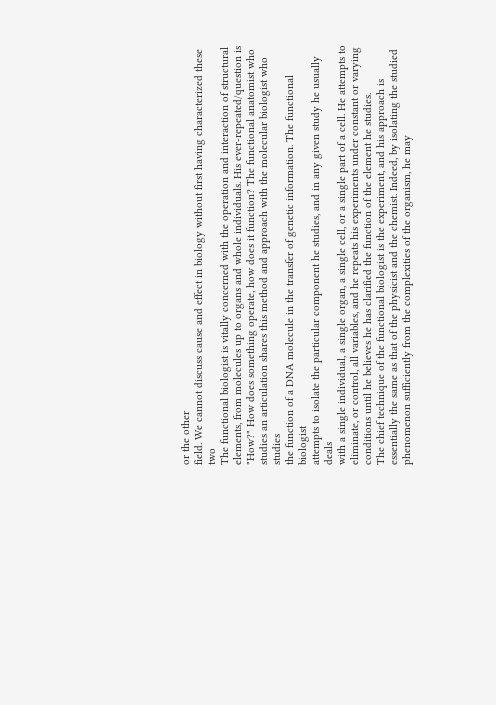or the other
field. We cannot discuss cause and effect in biology without first having characterized these two
The functional biologist is vitally concerned with the operation and interaction of structural
elements, from molecules up to organs and whole individuals. His ever-repeated/question is
"How?" How does something operate, how does it function? The functional anatomist who
studies an articulation shares this method and approach with the molecular biologist who studies
the function of a DNA molecule in the transfer of genetic information. The functional biologist
attempts to isolate the particular component he studies, and in any given study he usually deals
with a single individual, a single organ, a single cell, or a single part of a cell. He attempts to
eliminate, or control, all variables, and he repeats his experiments under constant or varying
conditions until he believes he has clarified the function of the element he studies.
The chief technique of the functional biologist is the experiment, and his approach is
essentially the same as that of the physicist and the chemist. Indeed, by isolating the studied
phenomenon sufficiently from the complexities of the organism, he may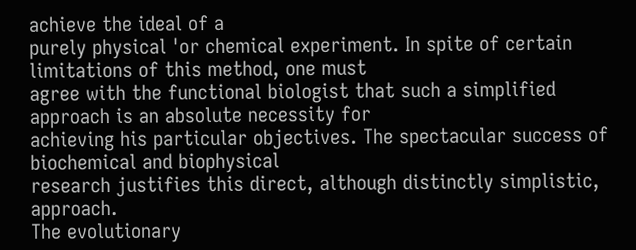achieve the ideal of a
purely physical 'or chemical experiment. In spite of certain limitations of this method, one must
agree with the functional biologist that such a simplified approach is an absolute necessity for
achieving his particular objectives. The spectacular success of biochemical and biophysical
research justifies this direct, although distinctly simplistic, approach.
The evolutionary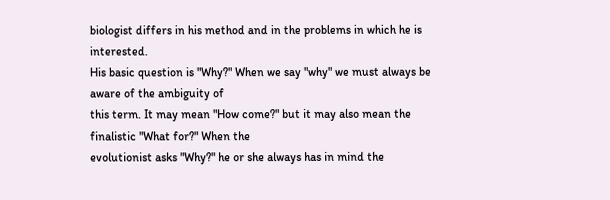biologist differs in his method and in the problems in which he is interested.
His basic question is "Why?" When we say "why" we must always be aware of the ambiguity of
this term. It may mean "How come?" but it may also mean the finalistic "What for?" When the
evolutionist asks "Why?" he or she always has in mind the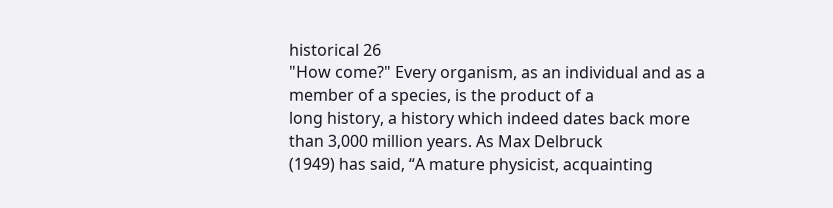historical 26
"How come?" Every organism, as an individual and as a member of a species, is the product of a
long history, a history which indeed dates back more than 3,000 million years. As Max Delbruck
(1949) has said, “A mature physicist, acquainting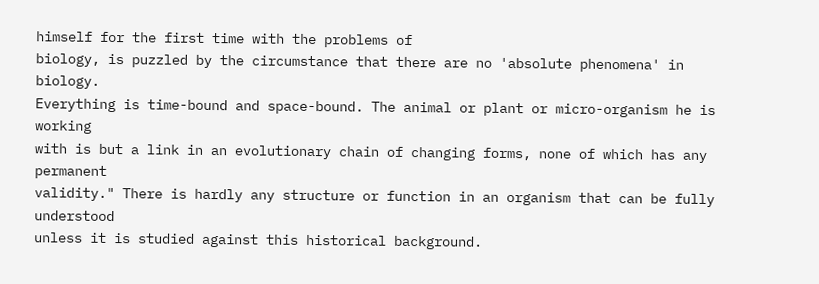himself for the first time with the problems of
biology, is puzzled by the circumstance that there are no 'absolute phenomena' in biology.
Everything is time-bound and space-bound. The animal or plant or micro-organism he is working
with is but a link in an evolutionary chain of changing forms, none of which has any permanent
validity." There is hardly any structure or function in an organism that can be fully understood
unless it is studied against this historical background.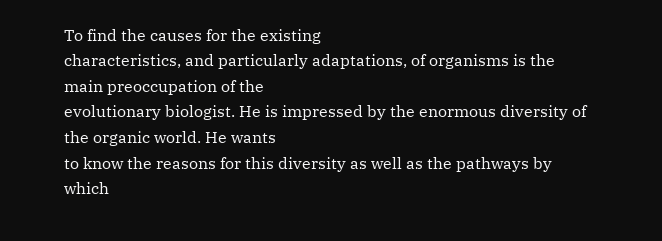To find the causes for the existing
characteristics, and particularly adaptations, of organisms is the main preoccupation of the
evolutionary biologist. He is impressed by the enormous diversity of the organic world. He wants
to know the reasons for this diversity as well as the pathways by which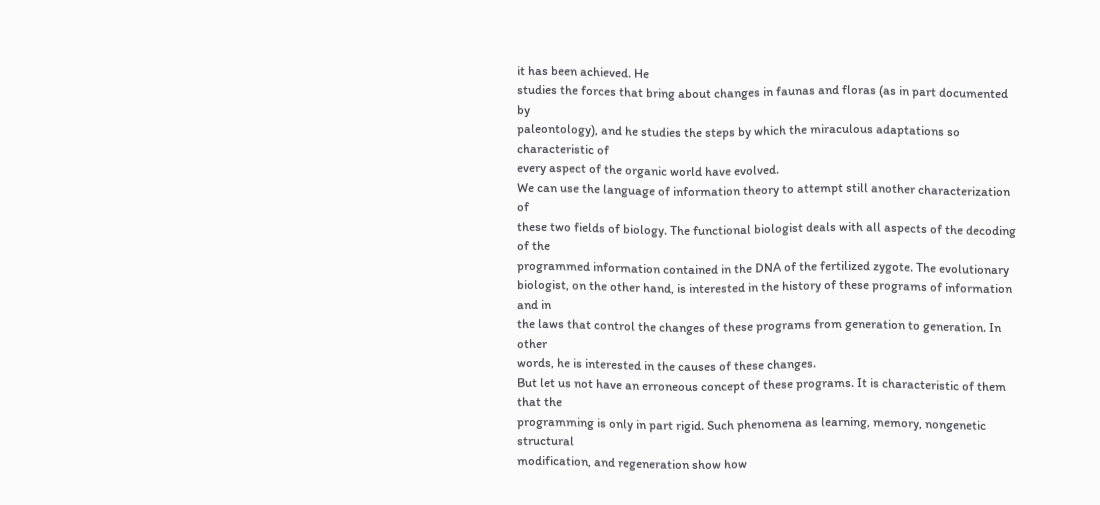it has been achieved. He
studies the forces that bring about changes in faunas and floras (as in part documented by
paleontology), and he studies the steps by which the miraculous adaptations so characteristic of
every aspect of the organic world have evolved.
We can use the language of information theory to attempt still another characterization of
these two fields of biology. The functional biologist deals with all aspects of the decoding of the
programmed information contained in the DNA of the fertilized zygote. The evolutionary
biologist, on the other hand, is interested in the history of these programs of information and in
the laws that control the changes of these programs from generation to generation. In other
words, he is interested in the causes of these changes.
But let us not have an erroneous concept of these programs. It is characteristic of them that the
programming is only in part rigid. Such phenomena as learning, memory, nongenetic structural
modification, and regeneration show how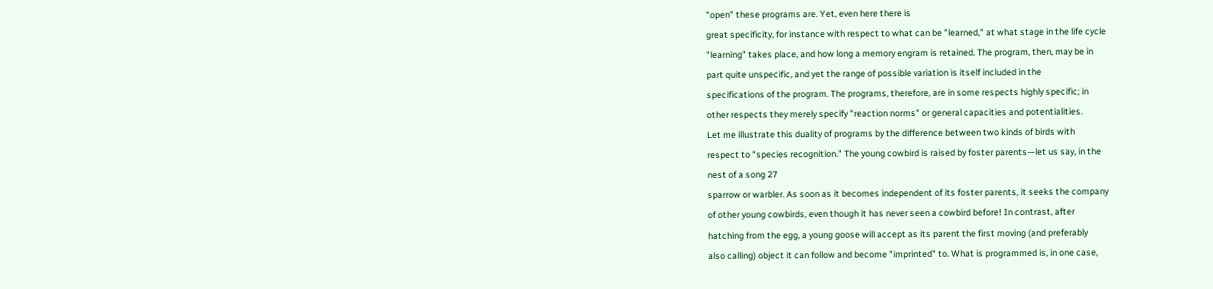"open" these programs are. Yet, even here there is
great specificity, for instance with respect to what can be "learned," at what stage in the life cycle
"learning" takes place, and how long a memory engram is retained. The program, then, may be in
part quite unspecific, and yet the range of possible variation is itself included in the
specifications of the program. The programs, therefore, are in some respects highly specific; in
other respects they merely specify "reaction norms" or general capacities and potentialities.
Let me illustrate this duality of programs by the difference between two kinds of birds with
respect to "species recognition." The young cowbird is raised by foster parents—let us say, in the
nest of a song 27
sparrow or warbler. As soon as it becomes independent of its foster parents, it seeks the company
of other young cowbirds, even though it has never seen a cowbird before! In contrast, after
hatching from the egg, a young goose will accept as its parent the first moving (and preferably
also calling) object it can follow and become "imprinted" to. What is programmed is, in one case,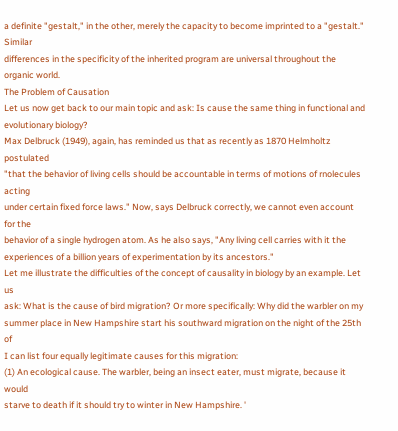a definite "gestalt," in the other, merely the capacity to become imprinted to a "gestalt." Similar
differences in the specificity of the inherited program are universal throughout the organic world.
The Problem of Causation
Let us now get back to our main topic and ask: Is cause the same thing in functional and
evolutionary biology?
Max Delbruck (1949), again, has reminded us that as recently as 1870 Helmholtz postulated
"that the behavior of living cells should be accountable in terms of motions of rnolecules acting
under certain fixed force laws." Now, says Delbruck correctly, we cannot even account for the
behavior of a single hydrogen atom. As he also says, "Any living cell carries with it the
experiences of a billion years of experimentation by its ancestors."
Let me illustrate the difficulties of the concept of causality in biology by an example. Let us
ask: What is the cause of bird migration? Or more specifically: Why did the warbler on my
summer place in New Hampshire start his southward migration on the night of the 25th of
I can list four equally legitimate causes for this migration:
(1) An ecological cause. The warbler, being an insect eater, must migrate, because it would
starve to death if it should try to winter in New Hampshire. '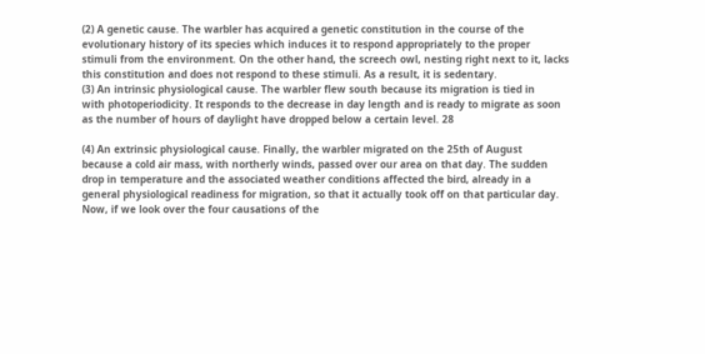(2) A genetic cause. The warbler has acquired a genetic constitution in the course of the
evolutionary history of its species which induces it to respond appropriately to the proper
stimuli from the environment. On the other hand, the screech owl, nesting right next to it, lacks
this constitution and does not respond to these stimuli. As a result, it is sedentary.
(3) An intrinsic physiological cause. The warbler flew south because its migration is tied in
with photoperiodicity. It responds to the decrease in day length and is ready to migrate as soon
as the number of hours of daylight have dropped below a certain level. 28

(4) An extrinsic physiological cause. Finally, the warbler migrated on the 25th of August
because a cold air mass, with northerly winds, passed over our area on that day. The sudden
drop in temperature and the associated weather conditions affected the bird, already in a
general physiological readiness for migration, so that it actually took off on that particular day.
Now, if we look over the four causations of the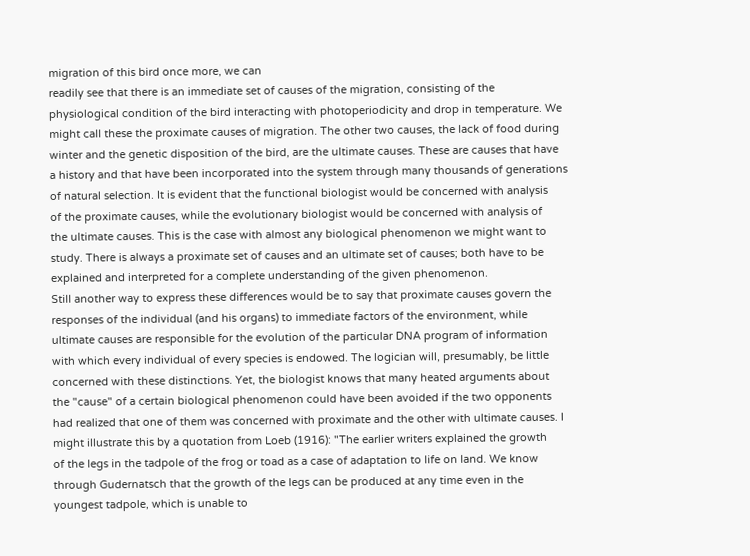migration of this bird once more, we can
readily see that there is an immediate set of causes of the migration, consisting of the
physiological condition of the bird interacting with photoperiodicity and drop in temperature. We
might call these the proximate causes of migration. The other two causes, the lack of food during
winter and the genetic disposition of the bird, are the ultimate causes. These are causes that have
a history and that have been incorporated into the system through many thousands of generations
of natural selection. It is evident that the functional biologist would be concerned with analysis
of the proximate causes, while the evolutionary biologist would be concerned with analysis of
the ultimate causes. This is the case with almost any biological phenomenon we might want to
study. There is always a proximate set of causes and an ultimate set of causes; both have to be
explained and interpreted for a complete understanding of the given phenomenon.
Still another way to express these differences would be to say that proximate causes govern the
responses of the individual (and his organs) to immediate factors of the environment, while
ultimate causes are responsible for the evolution of the particular DNA program of information
with which every individual of every species is endowed. The logician will, presumably, be little
concerned with these distinctions. Yet, the biologist knows that many heated arguments about
the "cause" of a certain biological phenomenon could have been avoided if the two opponents
had realized that one of them was concerned with proximate and the other with ultimate causes. I
might illustrate this by a quotation from Loeb (1916): "The earlier writers explained the growth
of the legs in the tadpole of the frog or toad as a case of adaptation to life on land. We know
through Gudernatsch that the growth of the legs can be produced at any time even in the
youngest tadpole, which is unable to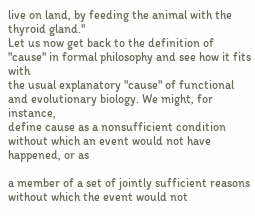live on land, by feeding the animal with the thyroid gland."
Let us now get back to the definition of "cause" in formal philosophy and see how it fits with
the usual explanatory "cause" of functional and evolutionary biology. We might, for instance,
define cause as a nonsufficient condition without which an event would not have happened, or as

a member of a set of jointly sufficient reasons without which the event would not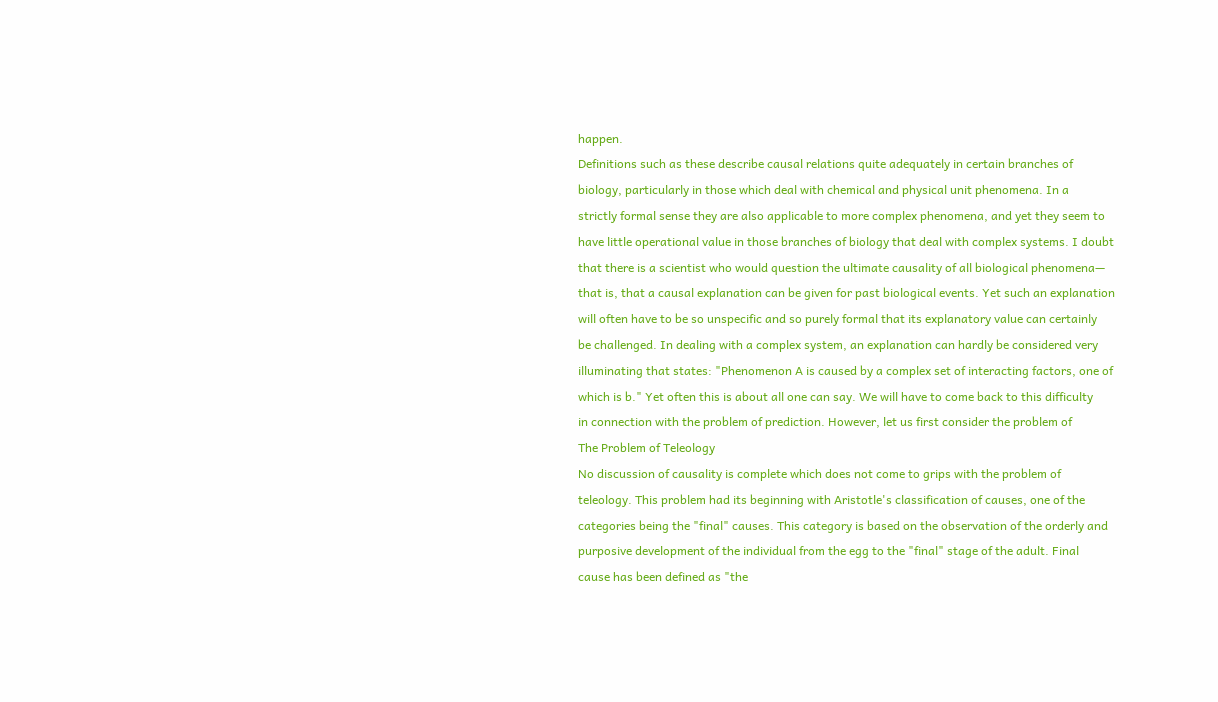happen.
Definitions such as these describe causal relations quite adequately in certain branches of
biology, particularly in those which deal with chemical and physical unit phenomena. In a
strictly formal sense they are also applicable to more complex phenomena, and yet they seem to
have little operational value in those branches of biology that deal with complex systems. I doubt
that there is a scientist who would question the ultimate causality of all biological phenomena—
that is, that a causal explanation can be given for past biological events. Yet such an explanation
will often have to be so unspecific and so purely formal that its explanatory value can certainly
be challenged. In dealing with a complex system, an explanation can hardly be considered very
illuminating that states: "Phenomenon A is caused by a complex set of interacting factors, one of
which is b." Yet often this is about all one can say. We will have to come back to this difficulty
in connection with the problem of prediction. However, let us first consider the problem of
The Problem of Teleology
No discussion of causality is complete which does not come to grips with the problem of
teleology. This problem had its beginning with Aristotle's classification of causes, one of the
categories being the "final" causes. This category is based on the observation of the orderly and
purposive development of the individual from the egg to the "final" stage of the adult. Final
cause has been defined as "the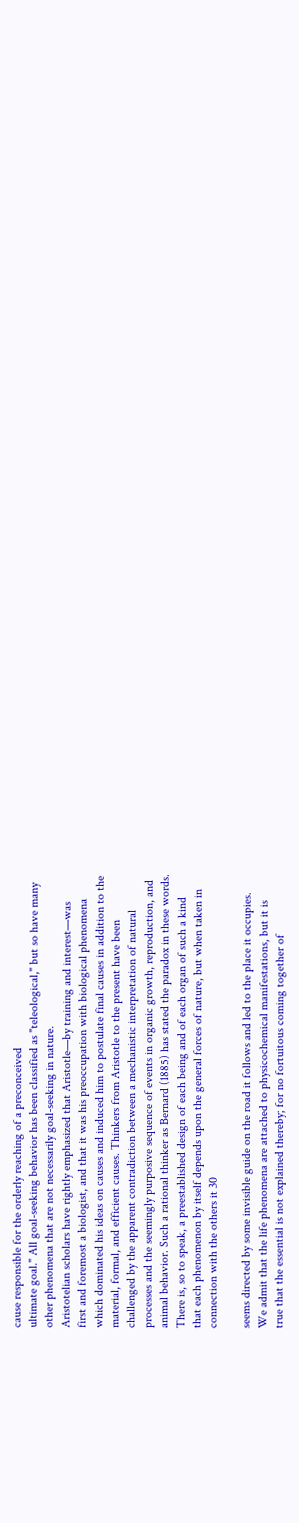cause responsible for the orderly reaching of a preconceived
ultimate goal." All goal-seeking behavior has been classified as "teleological," but so have many
other phenomena that are not necessarily goal-seeking in nature.
Aristotelian scholars have rightly emphasized that Aristotle—by training and interest—was
first and foremost a biologist, and that it was his preoccupation with biological phenomena
which dominated his ideas on causes and induced him to postulate final causes in addition to the
material, formal, and efficient causes. Thinkers from Aristotle to the present have been
challenged by the apparent contradiction between a mechanistic interpretation of natural
processes and the seemingly purposive sequence of events in organic growth, reproduction, and
animal behavior. Such a rational thinker as Bernard (1885) has stated the paradox in these words.
There is, so to speak, a preestablished design of each being and of each organ of such a kind
that each phenomenon by itself depends upon the general forces of nature, but when taken in
connection with the others it 30

seems directed by some invisible guide on the road it follows and led to the place it occupies.
We admit that the life phenomena are attached to physicochemical manifestations, but it is
true that the essential is not explained thereby; for no fortuitous coming together of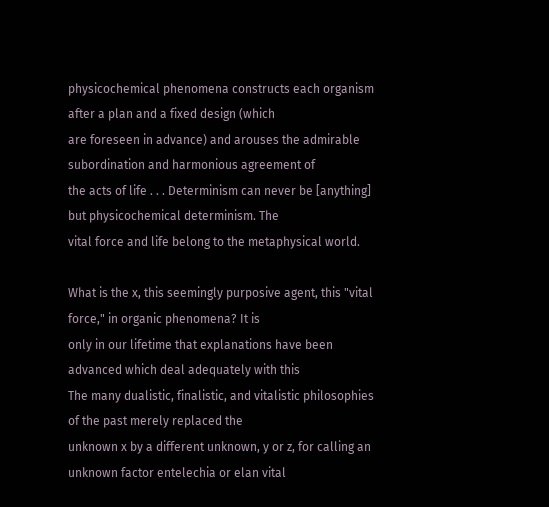physicochemical phenomena constructs each organism after a plan and a fixed design (which
are foreseen in advance) and arouses the admirable subordination and harmonious agreement of
the acts of life . . . Determinism can never be [anything] but physicochemical determinism. The
vital force and life belong to the metaphysical world.

What is the x, this seemingly purposive agent, this "vital force," in organic phenomena? It is
only in our lifetime that explanations have been advanced which deal adequately with this
The many dualistic, finalistic, and vitalistic philosophies of the past merely replaced the
unknown x by a different unknown, y or z, for calling an unknown factor entelechia or elan vital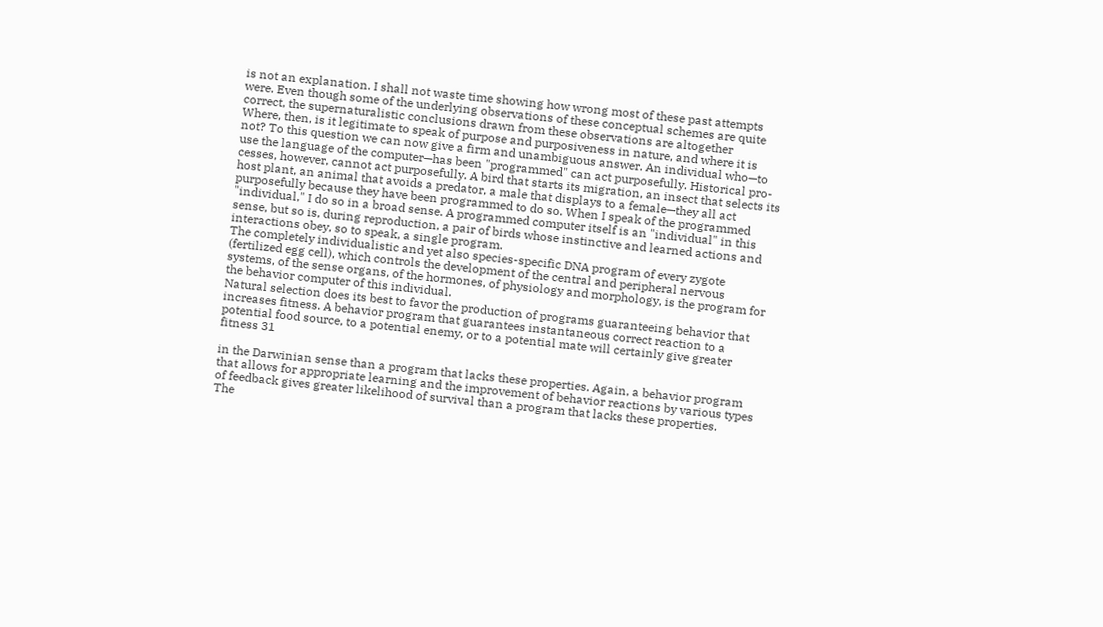is not an explanation. I shall not waste time showing how wrong most of these past attempts
were. Even though some of the underlying observations of these conceptual schemes are quite
correct, the supernaturalistic conclusions drawn from these observations are altogether
Where, then, is it legitimate to speak of purpose and purposiveness in nature, and where it is
not? To this question we can now give a firm and unambiguous answer. An individual who—to
use the language of the computer—has been "programmed" can act purposefully. Historical pro-
cesses, however, cannot act purposefully. A bird that starts its migration, an insect that selects its
host plant, an animal that avoids a predator, a male that displays to a female—they all act
purposefully because they have been programmed to do so. When I speak of the programmed
"individual," I do so in a broad sense. A programmed computer itself is an "individual" in this
sense, but so is, during reproduction, a pair of birds whose instinctive and learned actions and
interactions obey, so to speak, a single program.
The completely individualistic and yet also species-specific DNA program of every zygote
(fertilized egg cell), which controls the development of the central and peripheral nervous
systems, of the sense organs, of the hormones, of physiology and morphology, is the program for
the behavior computer of this individual.
Natural selection does its best to favor the production of programs guaranteeing behavior that
increases fitness. A behavior program that guarantees instantaneous correct reaction to a
potential food source, to a potential enemy, or to a potential mate will certainly give greater
fitness 31

in the Darwinian sense than a program that lacks these properties. Again, a behavior program
that allows for appropriate learning and the improvement of behavior reactions by various types
of feedback gives greater likelihood of survival than a program that lacks these properties.
The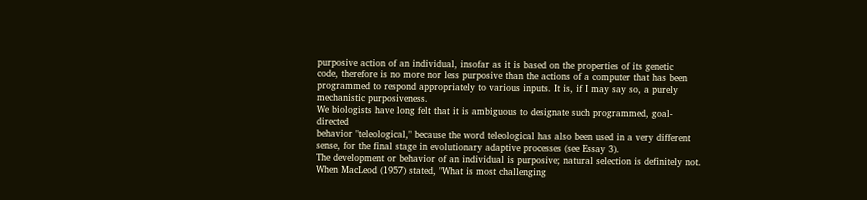purposive action of an individual, insofar as it is based on the properties of its genetic
code, therefore is no more nor less purposive than the actions of a computer that has been
programmed to respond appropriately to various inputs. It is, if I may say so, a purely
mechanistic purposiveness.
We biologists have long felt that it is ambiguous to designate such programmed, goal-directed
behavior "teleological," because the word teleological has also been used in a very different
sense, for the final stage in evolutionary adaptive processes (see Essay 3).
The development or behavior of an individual is purposive; natural selection is definitely not.
When MacLeod (1957) stated, "What is most challenging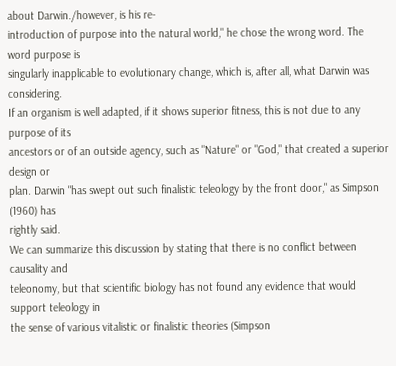about Darwin./however, is his re-
introduction of purpose into the natural world," he chose the wrong word. The word purpose is
singularly inapplicable to evolutionary change, which is, after all, what Darwin was considering.
If an organism is well adapted, if it shows superior fitness, this is not due to any purpose of its
ancestors or of an outside agency, such as "Nature" or "God," that created a superior design or
plan. Darwin "has swept out such finalistic teleology by the front door," as Simpson (1960) has
rightly said.
We can summarize this discussion by stating that there is no conflict between causality and
teleonomy, but that scientific biology has not found any evidence that would support teleology in
the sense of various vitalistic or finalistic theories (Simpson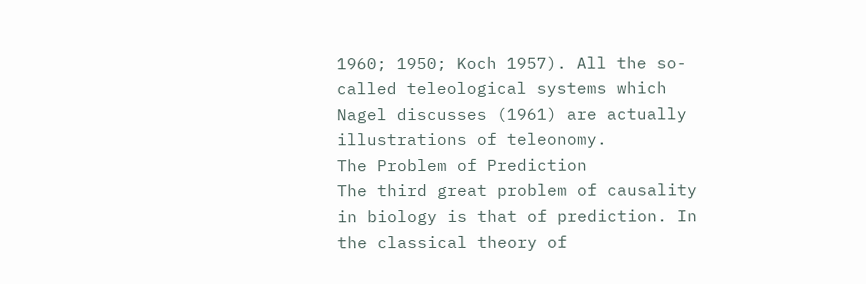1960; 1950; Koch 1957). All the so-
called teleological systems which Nagel discusses (1961) are actually illustrations of teleonomy.
The Problem of Prediction
The third great problem of causality in biology is that of prediction. In the classical theory of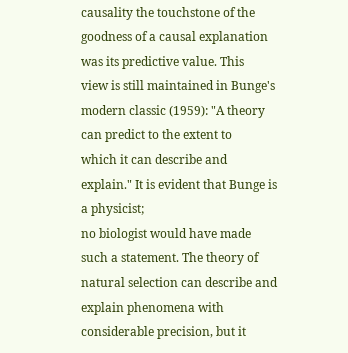causality the touchstone of the goodness of a causal explanation was its predictive value. This
view is still maintained in Bunge's modern classic (1959): "A theory can predict to the extent to
which it can describe and explain." It is evident that Bunge is a physicist;
no biologist would have made such a statement. The theory of natural selection can describe and
explain phenomena with considerable precision, but it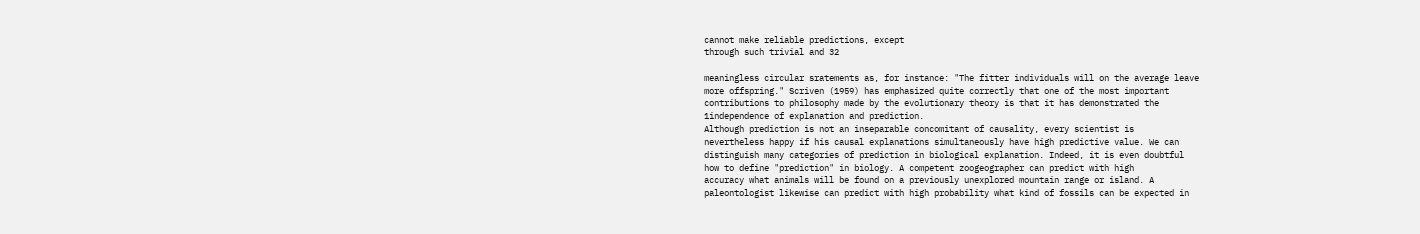cannot make reliable predictions, except
through such trivial and 32

meaningless circular sratements as, for instance: "The fitter individuals will on the average leave
more offspring." Scriven (1959) has emphasized quite correctly that one of the most important
contributions to philosophy made by the evolutionary theory is that it has demonstrated the
1independence of explanation and prediction.
Although prediction is not an inseparable concomitant of causality, every scientist is
nevertheless happy if his causal explanations simultaneously have high predictive value. We can
distinguish many categories of prediction in biological explanation. Indeed, it is even doubtful
how to define "prediction" in biology. A competent zoogeographer can predict with high
accuracy what animals will be found on a previously unexplored mountain range or island. A
paleontologist likewise can predict with high probability what kind of fossils can be expected in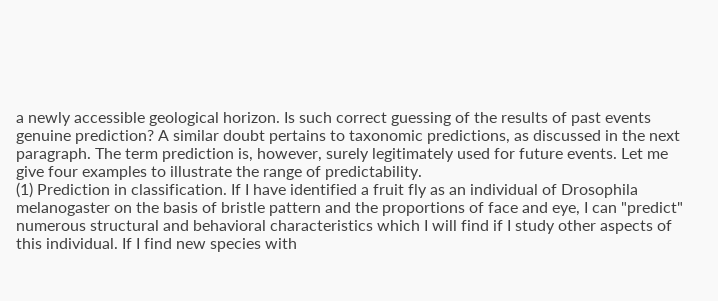a newly accessible geological horizon. Is such correct guessing of the results of past events
genuine prediction? A similar doubt pertains to taxonomic predictions, as discussed in the next
paragraph. The term prediction is, however, surely legitimately used for future events. Let me
give four examples to illustrate the range of predictability.
(1) Prediction in classification. If I have identified a fruit fly as an individual of Drosophila
melanogaster on the basis of bristle pattern and the proportions of face and eye, I can "predict"
numerous structural and behavioral characteristics which I will find if I study other aspects of
this individual. If I find new species with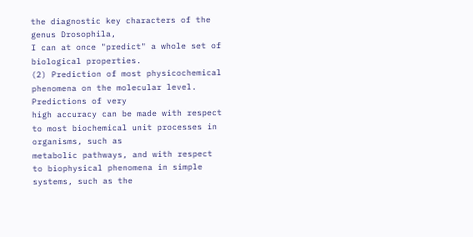the diagnostic key characters of the genus Drosophila,
I can at once "predict" a whole set of biological properties.
(2) Prediction of most physicochemical phenomena on the molecular level. Predictions of very
high accuracy can be made with respect to most biochemical unit processes in organisms, such as
metabolic pathways, and with respect to biophysical phenomena in simple systems, such as the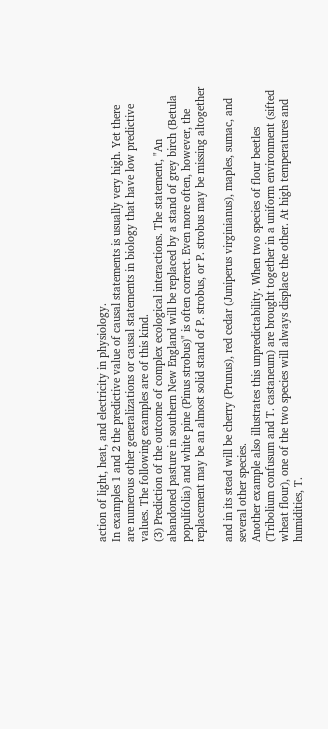action of light, heat, and electricity in physiology.
In examples 1 and 2 the predictive value of causal statements is usually very high. Yet there
are numerous other generalizations or causal statements in biology that have low predictive
values. The following examples are of this kind.
(3) Prediction of the outcome of complex ecological interactions. The statement, "An
abandoned pasture in southern New England will be replaced by a stand of grey birch (Betula
populifolia) and white pine (Pinus strobus)" is often correct. Even more often, however, the
replacement may be an almost solid stand of P. strobus, or P. strobus may be missing altogether

and in its stead will be cherry (Prunus), red cedar (Juniperus virginianus), maples, sumac, and
several other species.
Another example also illustrates this unpredictability. When two species of flour beetles
(Tribolium confusum and T. castaneum) are brought together in a uniform environment (sifted
wheat flour), one of the two species will always displace the other. At high temperatures and
humidities, T.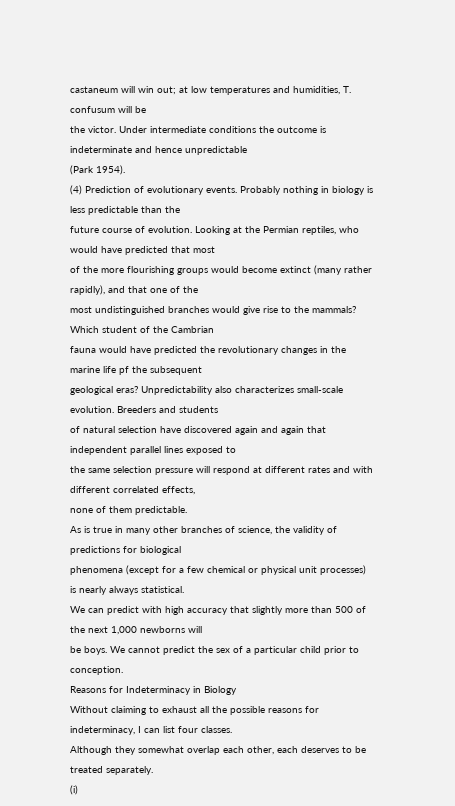castaneum will win out; at low temperatures and humidities, T. confusum will be
the victor. Under intermediate conditions the outcome is indeterminate and hence unpredictable
(Park 1954).
(4) Prediction of evolutionary events. Probably nothing in biology is less predictable than the
future course of evolution. Looking at the Permian reptiles, who would have predicted that most
of the more flourishing groups would become extinct (many rather rapidly), and that one of the
most undistinguished branches would give rise to the mammals? Which student of the Cambrian
fauna would have predicted the revolutionary changes in the marine life pf the subsequent
geological eras? Unpredictability also characterizes small-scale evolution. Breeders and students
of natural selection have discovered again and again that independent parallel lines exposed to
the same selection pressure will respond at different rates and with different correlated effects,
none of them predictable.
As is true in many other branches of science, the validity of predictions for biological
phenomena (except for a few chemical or physical unit processes) is nearly always statistical.
We can predict with high accuracy that slightly more than 500 of the next 1,000 newborns will
be boys. We cannot predict the sex of a particular child prior to conception.
Reasons for Indeterminacy in Biology
Without claiming to exhaust all the possible reasons for indeterminacy, I can list four classes.
Although they somewhat overlap each other, each deserves to be treated separately.
(i)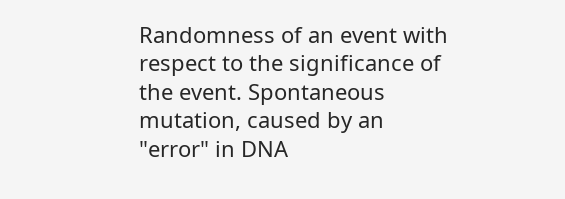Randomness of an event with respect to the significance of the event. Spontaneous
mutation, caused by an "error" in DNA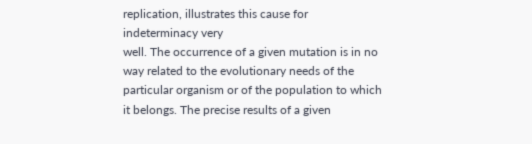replication, illustrates this cause for indeterminacy very
well. The occurrence of a given mutation is in no way related to the evolutionary needs of the
particular organism or of the population to which it belongs. The precise results of a given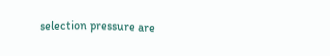selection pressure are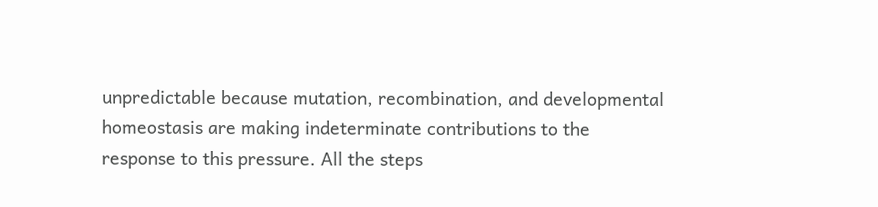unpredictable because mutation, recombination, and developmental
homeostasis are making indeterminate contributions to the response to this pressure. All the steps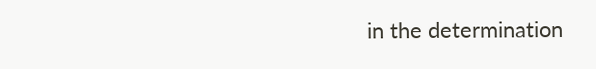in the determination